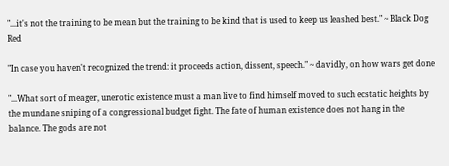"...it's not the training to be mean but the training to be kind that is used to keep us leashed best." ~ Black Dog Red

"In case you haven't recognized the trend: it proceeds action, dissent, speech." ~ davidly, on how wars get done

"...What sort of meager, unerotic existence must a man live to find himself moved to such ecstatic heights by the mundane sniping of a congressional budget fight. The fate of human existence does not hang in the balance. The gods are not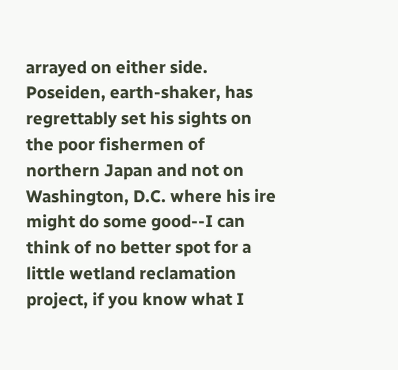arrayed on either side. Poseiden, earth-shaker, has regrettably set his sights on the poor fishermen of northern Japan and not on Washington, D.C. where his ire might do some good--I can think of no better spot for a little wetland reclamation project, if you know what I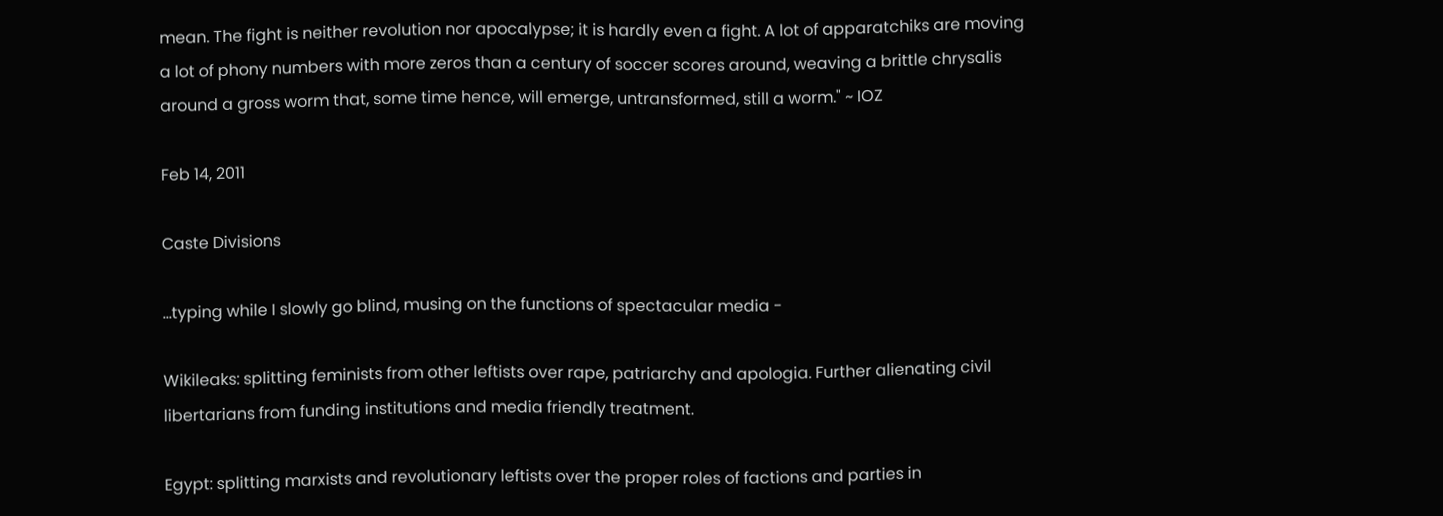mean. The fight is neither revolution nor apocalypse; it is hardly even a fight. A lot of apparatchiks are moving a lot of phony numbers with more zeros than a century of soccer scores around, weaving a brittle chrysalis around a gross worm that, some time hence, will emerge, untransformed, still a worm." ~ IOZ

Feb 14, 2011

Caste Divisions

...typing while I slowly go blind, musing on the functions of spectacular media -

Wikileaks: splitting feminists from other leftists over rape, patriarchy and apologia. Further alienating civil libertarians from funding institutions and media friendly treatment.

Egypt: splitting marxists and revolutionary leftists over the proper roles of factions and parties in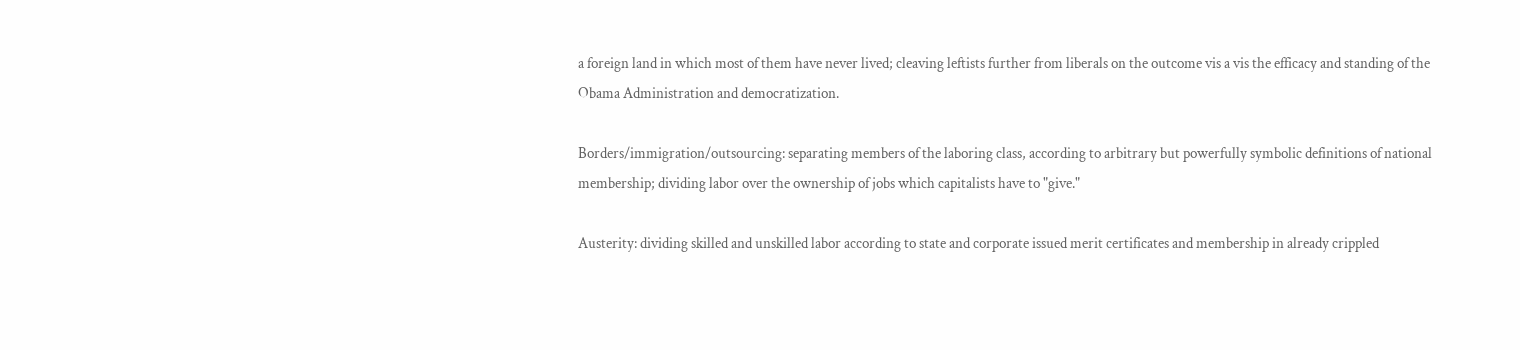a foreign land in which most of them have never lived; cleaving leftists further from liberals on the outcome vis a vis the efficacy and standing of the Obama Administration and democratization.

Borders/immigration/outsourcing: separating members of the laboring class, according to arbitrary but powerfully symbolic definitions of national membership; dividing labor over the ownership of jobs which capitalists have to "give."

Austerity: dividing skilled and unskilled labor according to state and corporate issued merit certificates and membership in already crippled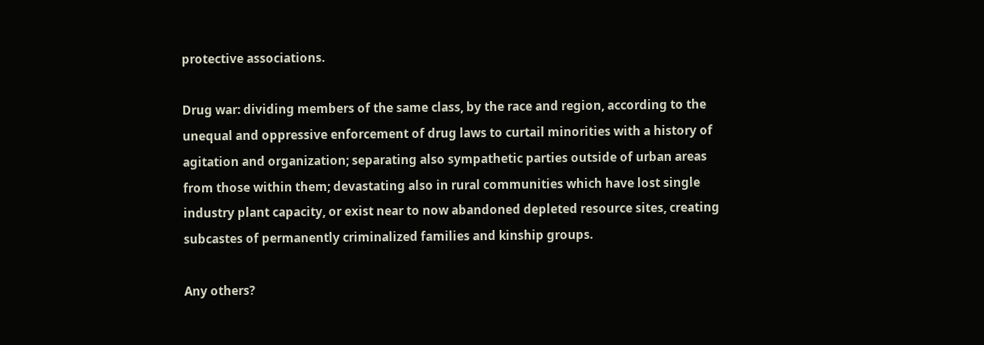protective associations.

Drug war: dividing members of the same class, by the race and region, according to the unequal and oppressive enforcement of drug laws to curtail minorities with a history of agitation and organization; separating also sympathetic parties outside of urban areas from those within them; devastating also in rural communities which have lost single industry plant capacity, or exist near to now abandoned depleted resource sites, creating subcastes of permanently criminalized families and kinship groups.

Any others?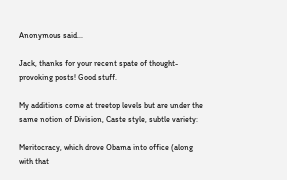Anonymous said...

Jack, thanks for your recent spate of thought-provoking posts! Good stuff.

My additions come at treetop levels but are under the same notion of Division, Caste style, subtle variety:

Meritocracy, which drove Obama into office (along with that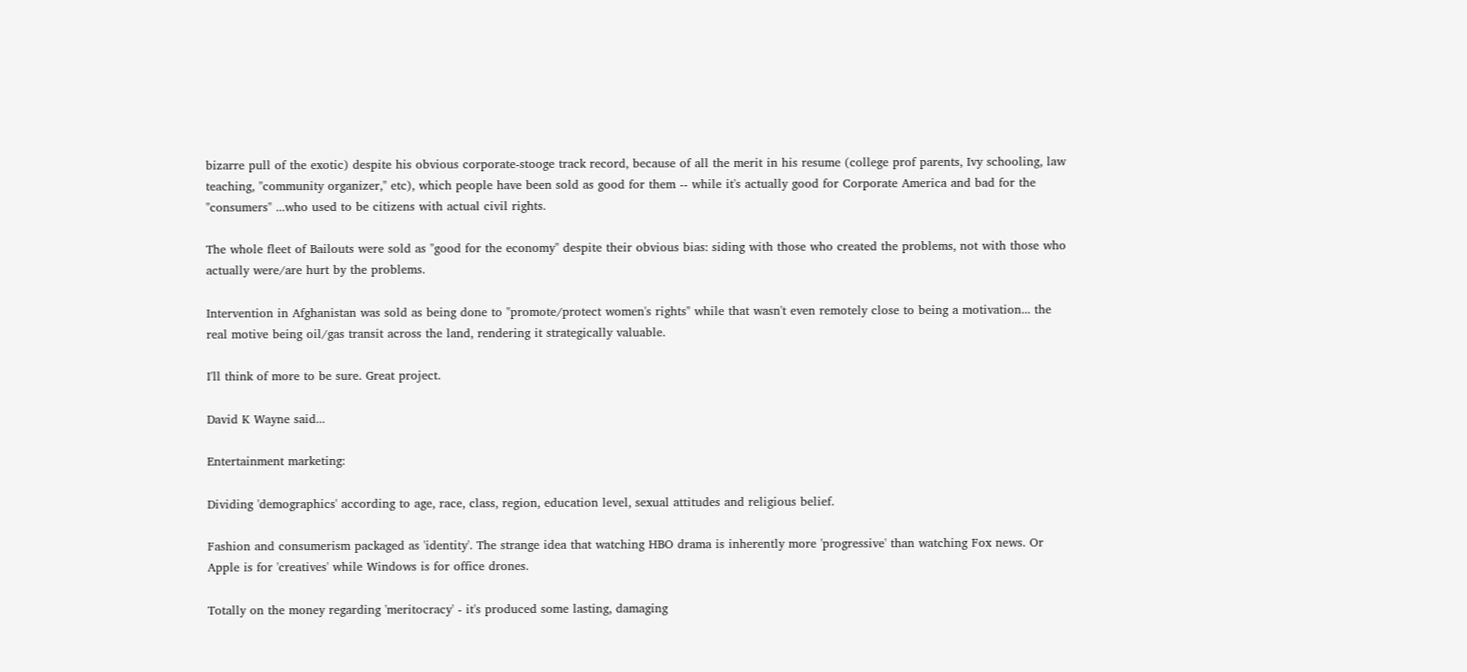bizarre pull of the exotic) despite his obvious corporate-stooge track record, because of all the merit in his resume (college prof parents, Ivy schooling, law teaching, "community organizer," etc), which people have been sold as good for them -- while it's actually good for Corporate America and bad for the "consumers" ...who used to be citizens with actual civil rights.

The whole fleet of Bailouts were sold as "good for the economy" despite their obvious bias: siding with those who created the problems, not with those who actually were/are hurt by the problems.

Intervention in Afghanistan was sold as being done to "promote/protect women's rights" while that wasn't even remotely close to being a motivation... the real motive being oil/gas transit across the land, rendering it strategically valuable.

I'll think of more to be sure. Great project.

David K Wayne said...

Entertainment marketing:

Dividing 'demographics' according to age, race, class, region, education level, sexual attitudes and religious belief.

Fashion and consumerism packaged as 'identity'. The strange idea that watching HBO drama is inherently more 'progressive' than watching Fox news. Or Apple is for 'creatives' while Windows is for office drones.

Totally on the money regarding 'meritocracy' - it's produced some lasting, damaging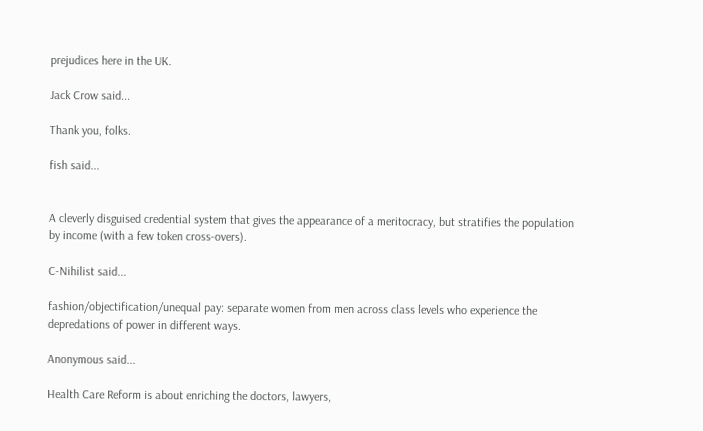prejudices here in the UK.

Jack Crow said...

Thank you, folks.

fish said...


A cleverly disguised credential system that gives the appearance of a meritocracy, but stratifies the population by income (with a few token cross-overs).

C-Nihilist said...

fashion/objectification/unequal pay: separate women from men across class levels who experience the depredations of power in different ways.

Anonymous said...

Health Care Reform is about enriching the doctors, lawyers,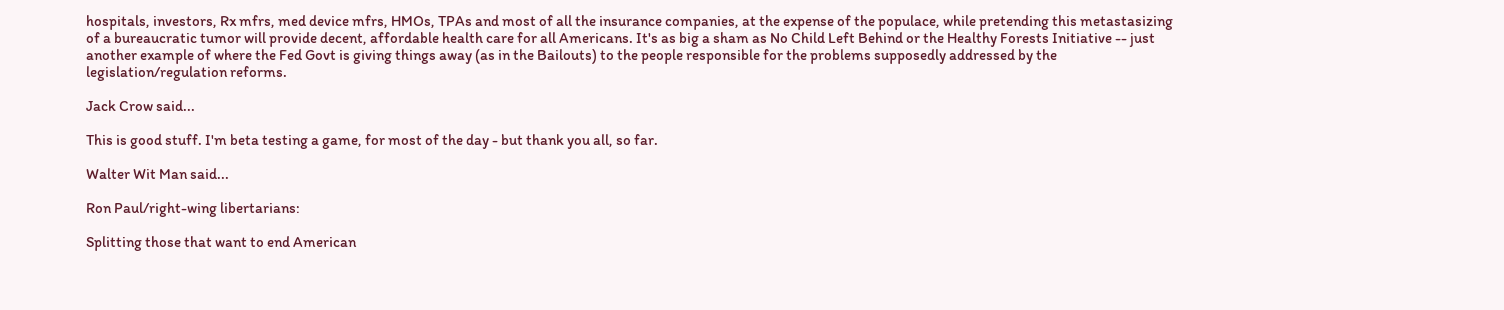hospitals, investors, Rx mfrs, med device mfrs, HMOs, TPAs and most of all the insurance companies, at the expense of the populace, while pretending this metastasizing of a bureaucratic tumor will provide decent, affordable health care for all Americans. It's as big a sham as No Child Left Behind or the Healthy Forests Initiative -- just another example of where the Fed Govt is giving things away (as in the Bailouts) to the people responsible for the problems supposedly addressed by the legislation/regulation reforms.

Jack Crow said...

This is good stuff. I'm beta testing a game, for most of the day - but thank you all, so far.

Walter Wit Man said...

Ron Paul/right-wing libertarians:

Splitting those that want to end American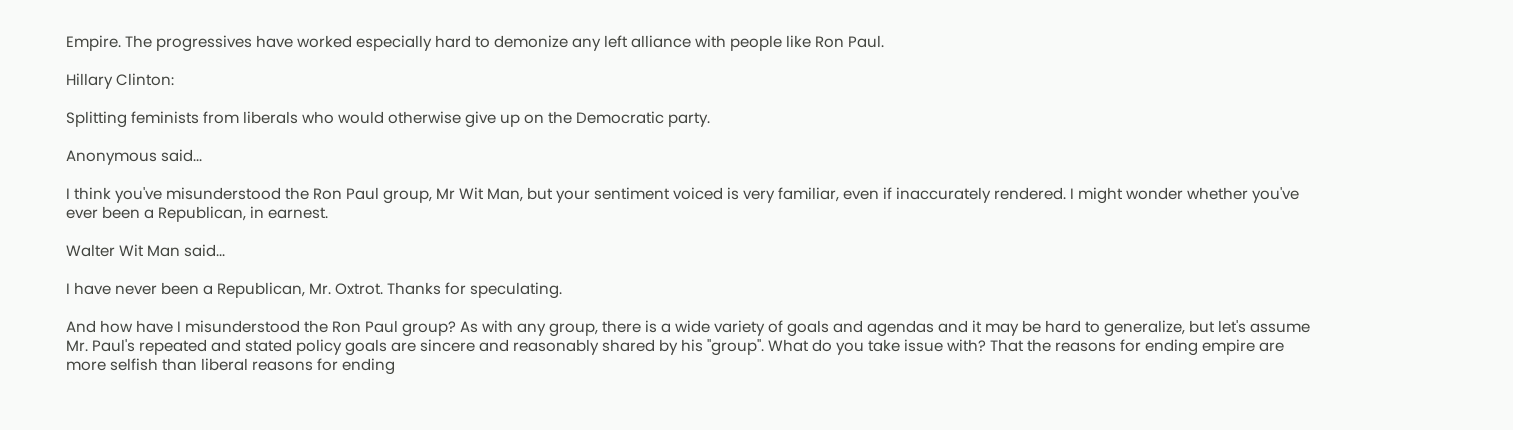Empire. The progressives have worked especially hard to demonize any left alliance with people like Ron Paul.

Hillary Clinton:

Splitting feminists from liberals who would otherwise give up on the Democratic party.

Anonymous said...

I think you've misunderstood the Ron Paul group, Mr Wit Man, but your sentiment voiced is very familiar, even if inaccurately rendered. I might wonder whether you've ever been a Republican, in earnest.

Walter Wit Man said...

I have never been a Republican, Mr. Oxtrot. Thanks for speculating.

And how have I misunderstood the Ron Paul group? As with any group, there is a wide variety of goals and agendas and it may be hard to generalize, but let's assume Mr. Paul's repeated and stated policy goals are sincere and reasonably shared by his "group". What do you take issue with? That the reasons for ending empire are more selfish than liberal reasons for ending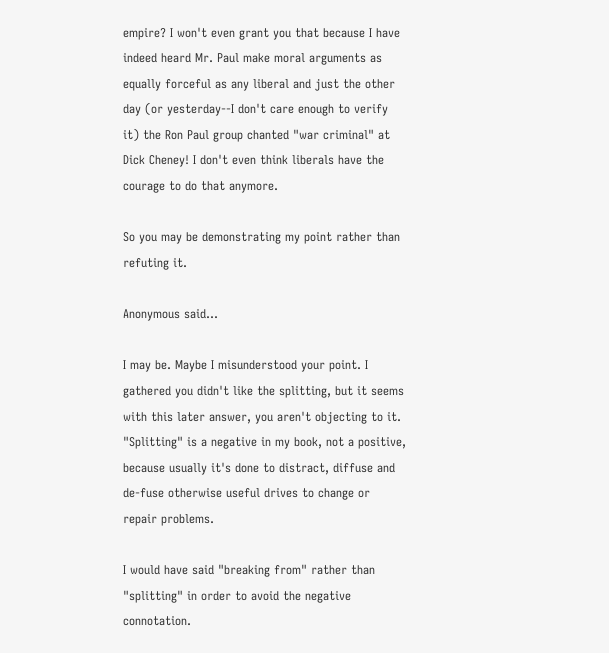empire? I won't even grant you that because I have indeed heard Mr. Paul make moral arguments as equally forceful as any liberal and just the other day (or yesterday--I don't care enough to verify it) the Ron Paul group chanted "war criminal" at Dick Cheney! I don't even think liberals have the courage to do that anymore.

So you may be demonstrating my point rather than refuting it.

Anonymous said...

I may be. Maybe I misunderstood your point. I gathered you didn't like the splitting, but it seems with this later answer, you aren't objecting to it. "Splitting" is a negative in my book, not a positive, because usually it's done to distract, diffuse and de-fuse otherwise useful drives to change or repair problems.

I would have said "breaking from" rather than "splitting" in order to avoid the negative connotation.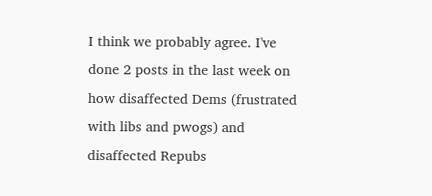I think we probably agree. I've done 2 posts in the last week on how disaffected Dems (frustrated with libs and pwogs) and disaffected Repubs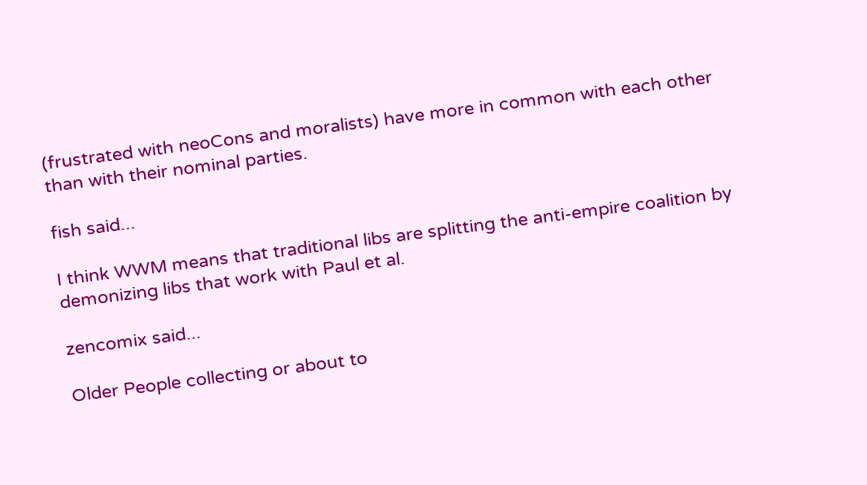(frustrated with neoCons and moralists) have more in common with each other than with their nominal parties.

fish said...

I think WWM means that traditional libs are splitting the anti-empire coalition by demonizing libs that work with Paul et al.

zencomix said...

Older People collecting or about to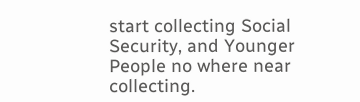start collecting Social Security, and Younger People no where near collecting.